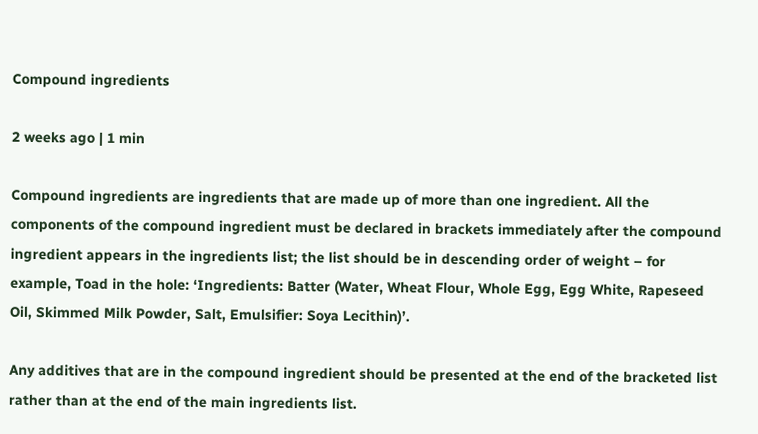Compound ingredients

2 weeks ago | 1 min

Compound ingredients are ingredients that are made up of more than one ingredient. All the components of the compound ingredient must be declared in brackets immediately after the compound ingredient appears in the ingredients list; the list should be in descending order of weight – for example, Toad in the hole: ‘Ingredients: Batter (Water, Wheat Flour, Whole Egg, Egg White, Rapeseed Oil, Skimmed Milk Powder, Salt, Emulsifier: Soya Lecithin)’.

Any additives that are in the compound ingredient should be presented at the end of the bracketed list rather than at the end of the main ingredients list.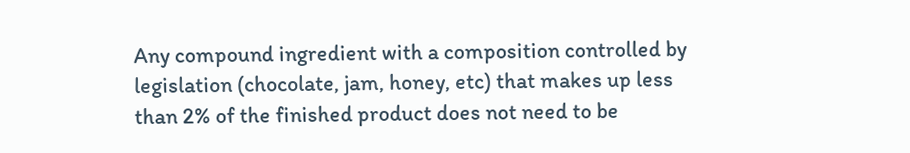Any compound ingredient with a composition controlled by legislation (chocolate, jam, honey, etc) that makes up less than 2% of the finished product does not need to be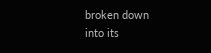broken down into its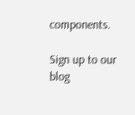components.

Sign up to our blog